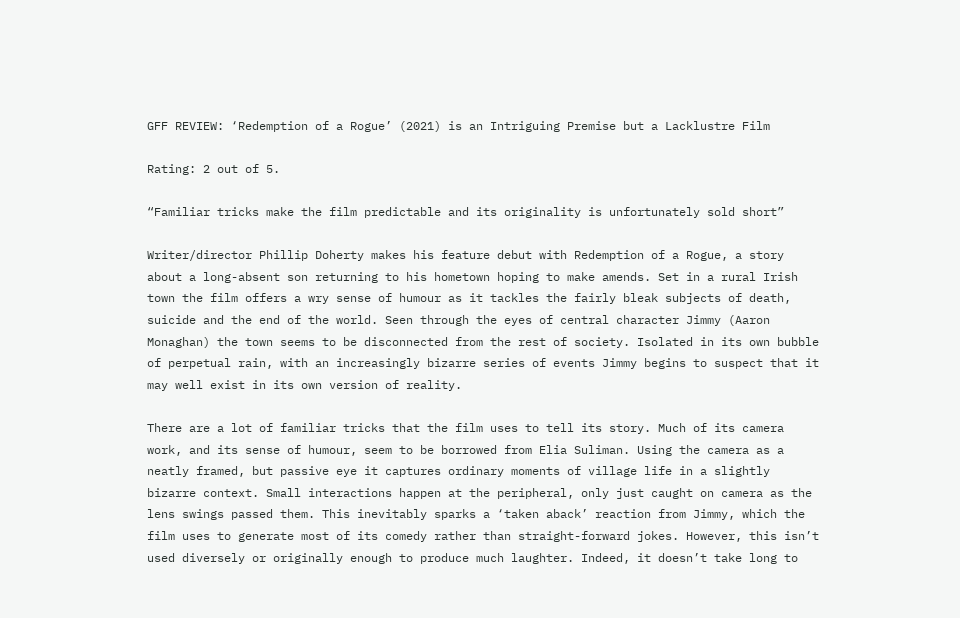GFF REVIEW: ‘Redemption of a Rogue’ (2021) is an Intriguing Premise but a Lacklustre Film

Rating: 2 out of 5.

“Familiar tricks make the film predictable and its originality is unfortunately sold short”

Writer/director Phillip Doherty makes his feature debut with Redemption of a Rogue, a story about a long-absent son returning to his hometown hoping to make amends. Set in a rural Irish town the film offers a wry sense of humour as it tackles the fairly bleak subjects of death, suicide and the end of the world. Seen through the eyes of central character Jimmy (Aaron Monaghan) the town seems to be disconnected from the rest of society. Isolated in its own bubble of perpetual rain, with an increasingly bizarre series of events Jimmy begins to suspect that it may well exist in its own version of reality.

There are a lot of familiar tricks that the film uses to tell its story. Much of its camera work, and its sense of humour, seem to be borrowed from Elia Suliman. Using the camera as a neatly framed, but passive eye it captures ordinary moments of village life in a slightly bizarre context. Small interactions happen at the peripheral, only just caught on camera as the lens swings passed them. This inevitably sparks a ‘taken aback’ reaction from Jimmy, which the film uses to generate most of its comedy rather than straight-forward jokes. However, this isn’t used diversely or originally enough to produce much laughter. Indeed, it doesn’t take long to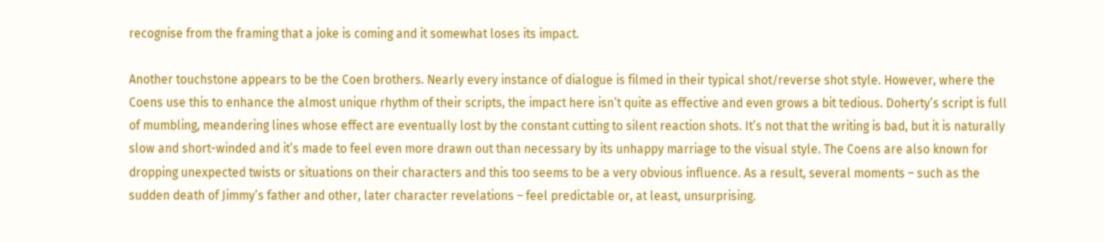recognise from the framing that a joke is coming and it somewhat loses its impact.

Another touchstone appears to be the Coen brothers. Nearly every instance of dialogue is filmed in their typical shot/reverse shot style. However, where the Coens use this to enhance the almost unique rhythm of their scripts, the impact here isn’t quite as effective and even grows a bit tedious. Doherty’s script is full of mumbling, meandering lines whose effect are eventually lost by the constant cutting to silent reaction shots. It’s not that the writing is bad, but it is naturally slow and short-winded and it’s made to feel even more drawn out than necessary by its unhappy marriage to the visual style. The Coens are also known for dropping unexpected twists or situations on their characters and this too seems to be a very obvious influence. As a result, several moments – such as the sudden death of Jimmy’s father and other, later character revelations – feel predictable or, at least, unsurprising.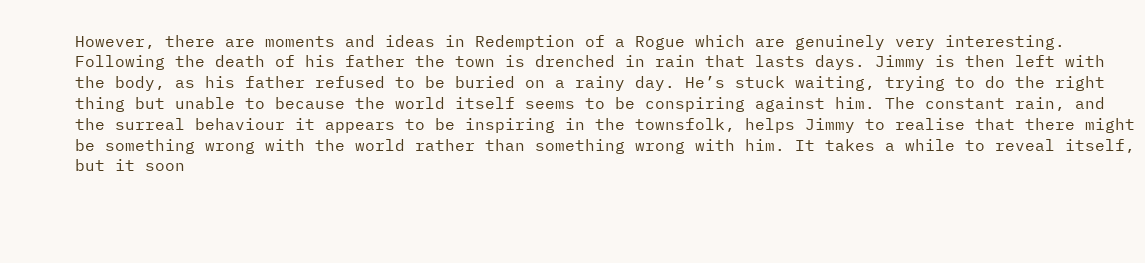However, there are moments and ideas in Redemption of a Rogue which are genuinely very interesting. Following the death of his father the town is drenched in rain that lasts days. Jimmy is then left with the body, as his father refused to be buried on a rainy day. He’s stuck waiting, trying to do the right thing but unable to because the world itself seems to be conspiring against him. The constant rain, and the surreal behaviour it appears to be inspiring in the townsfolk, helps Jimmy to realise that there might be something wrong with the world rather than something wrong with him. It takes a while to reveal itself, but it soon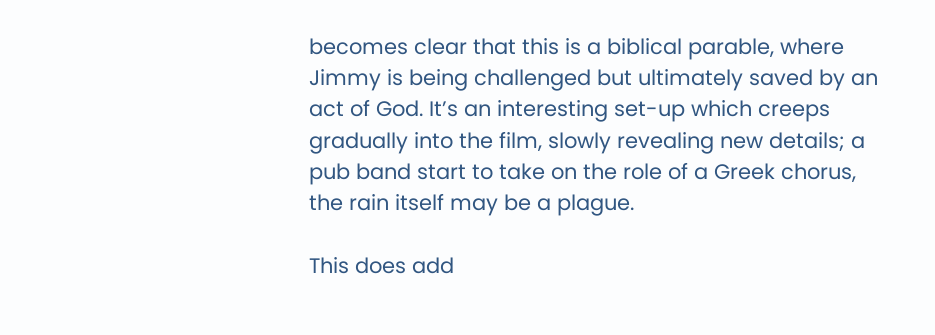becomes clear that this is a biblical parable, where Jimmy is being challenged but ultimately saved by an act of God. It’s an interesting set-up which creeps gradually into the film, slowly revealing new details; a pub band start to take on the role of a Greek chorus, the rain itself may be a plague.

This does add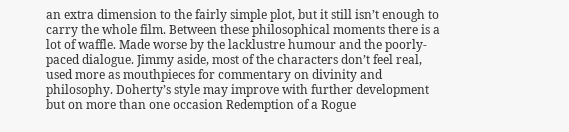an extra dimension to the fairly simple plot, but it still isn’t enough to carry the whole film. Between these philosophical moments there is a lot of waffle. Made worse by the lacklustre humour and the poorly-paced dialogue. Jimmy aside, most of the characters don’t feel real, used more as mouthpieces for commentary on divinity and philosophy. Doherty’s style may improve with further development but on more than one occasion Redemption of a Rogue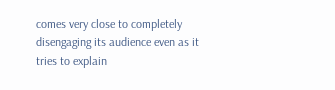comes very close to completely disengaging its audience even as it tries to explain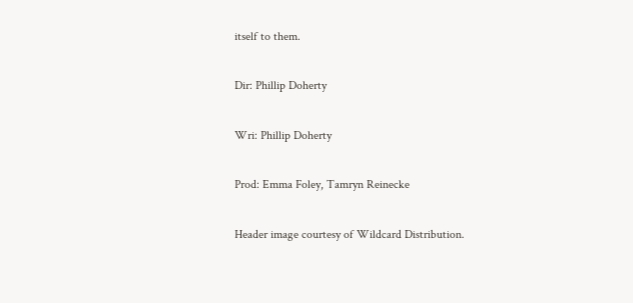itself to them.

Dir: Phillip Doherty

Wri: Phillip Doherty

Prod: Emma Foley, Tamryn Reinecke

Header image courtesy of Wildcard Distribution.